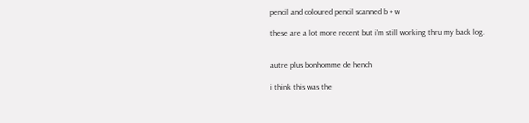pencil and coloured pencil scanned b + w

these are a lot more recent but i'm still working thru my back log.


autre plus bonhomme de hench

i think this was the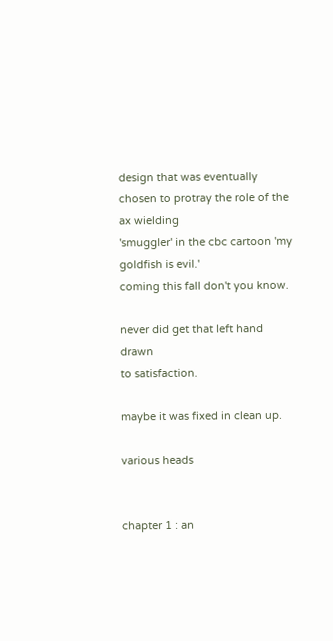design that was eventually
chosen to protray the role of the ax wielding
'smuggler' in the cbc cartoon 'my goldfish is evil.'
coming this fall don't you know.

never did get that left hand drawn
to satisfaction.

maybe it was fixed in clean up.

various heads


chapter 1 : an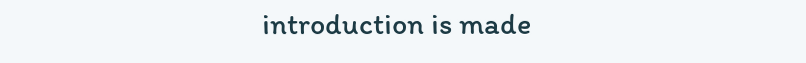introduction is made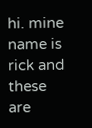hi. mine name is rick and these are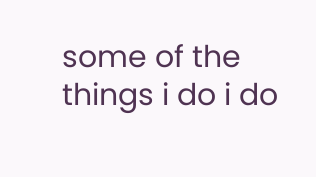some of the things i do i do